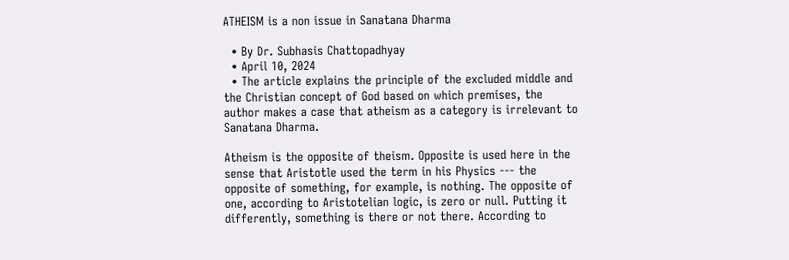ATHEISM is a non issue in Sanatana Dharma

  • By Dr. Subhasis Chattopadhyay
  • April 10, 2024
  • The article explains the principle of the excluded middle and the Christian concept of God based on which premises, the author makes a case that atheism as a category is irrelevant to Sanatana Dharma.

Atheism is the opposite of theism. Opposite is used here in the sense that Aristotle used the term in his Physics --- the opposite of something, for example, is nothing. The opposite of one, according to Aristotelian logic, is zero or null. Putting it differently, something is there or not there. According to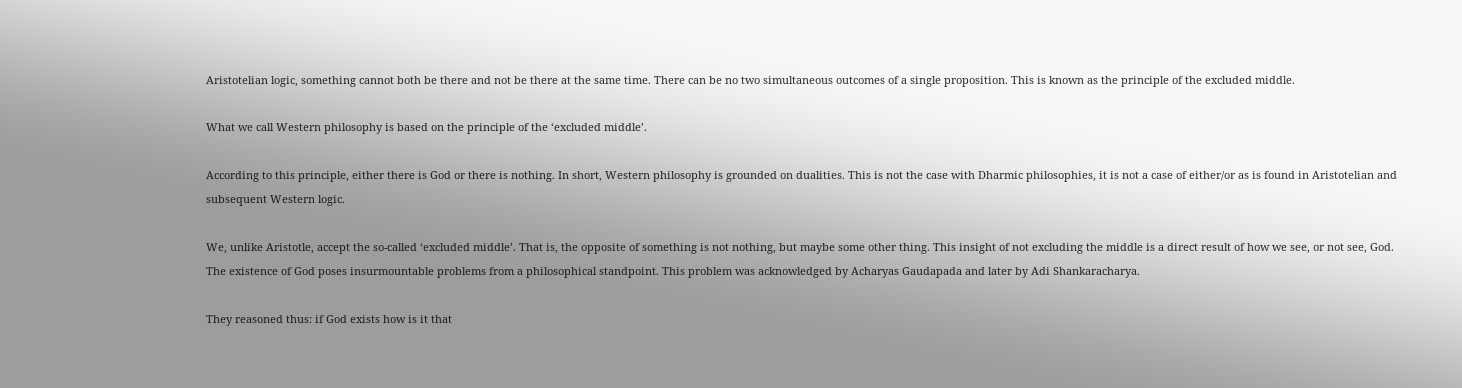Aristotelian logic, something cannot both be there and not be there at the same time. There can be no two simultaneous outcomes of a single proposition. This is known as the principle of the excluded middle.

What we call Western philosophy is based on the principle of the ‘excluded middle’.

According to this principle, either there is God or there is nothing. In short, Western philosophy is grounded on dualities. This is not the case with Dharmic philosophies, it is not a case of either/or as is found in Aristotelian and subsequent Western logic.

We, unlike Aristotle, accept the so-called ‘excluded middle’. That is, the opposite of something is not nothing, but maybe some other thing. This insight of not excluding the middle is a direct result of how we see, or not see, God. The existence of God poses insurmountable problems from a philosophical standpoint. This problem was acknowledged by Acharyas Gaudapada and later by Adi Shankaracharya.

They reasoned thus: if God exists how is it that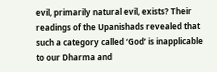evil, primarily natural evil, exists? Their readings of the Upanishads revealed that such a category called ‘God’ is inapplicable to our Dharma and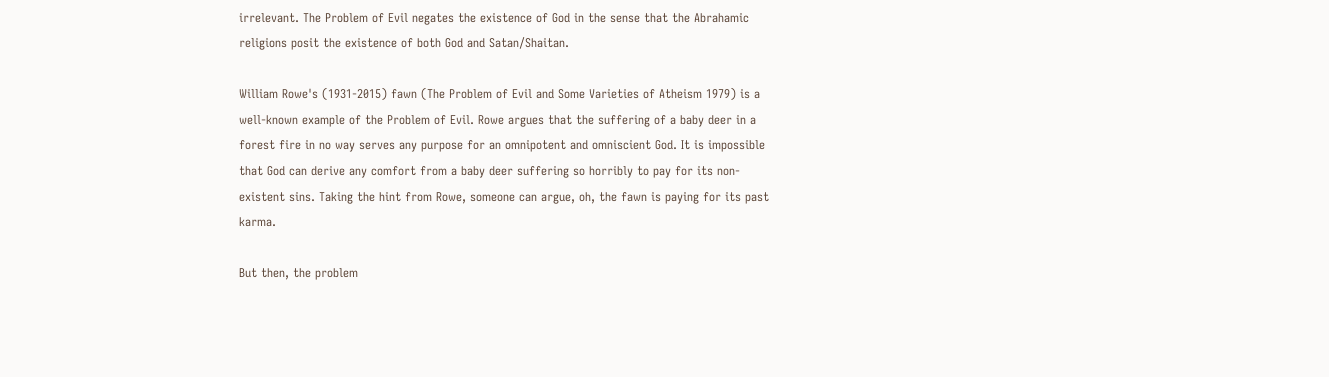irrelevant. The Problem of Evil negates the existence of God in the sense that the Abrahamic religions posit the existence of both God and Satan/Shaitan.

William Rowe's (1931-2015) fawn (The Problem of Evil and Some Varieties of Atheism 1979) is a well-known example of the Problem of Evil. Rowe argues that the suffering of a baby deer in a forest fire in no way serves any purpose for an omnipotent and omniscient God. It is impossible that God can derive any comfort from a baby deer suffering so horribly to pay for its non-existent sins. Taking the hint from Rowe, someone can argue, oh, the fawn is paying for its past karma.

But then, the problem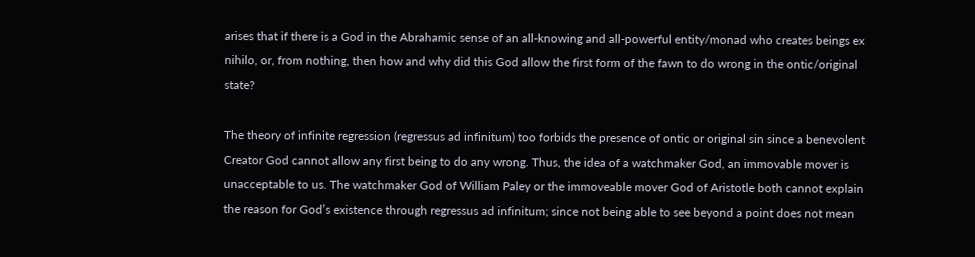arises that if there is a God in the Abrahamic sense of an all-knowing and all-powerful entity/monad who creates beings ex nihilo, or, from nothing, then how and why did this God allow the first form of the fawn to do wrong in the ontic/original state?

The theory of infinite regression (regressus ad infinitum) too forbids the presence of ontic or original sin since a benevolent Creator God cannot allow any first being to do any wrong. Thus, the idea of a watchmaker God, an immovable mover is unacceptable to us. The watchmaker God of William Paley or the immoveable mover God of Aristotle both cannot explain the reason for God’s existence through regressus ad infinitum; since not being able to see beyond a point does not mean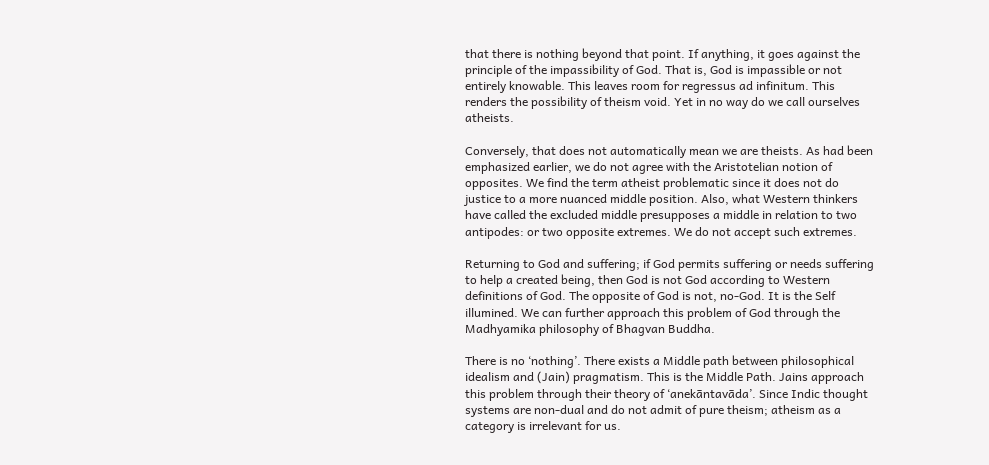that there is nothing beyond that point. If anything, it goes against the principle of the impassibility of God. That is, God is impassible or not entirely knowable. This leaves room for regressus ad infinitum. This renders the possibility of theism void. Yet in no way do we call ourselves atheists.

Conversely, that does not automatically mean we are theists. As had been emphasized earlier, we do not agree with the Aristotelian notion of opposites. We find the term atheist problematic since it does not do justice to a more nuanced middle position. Also, what Western thinkers have called the excluded middle presupposes a middle in relation to two antipodes: or two opposite extremes. We do not accept such extremes.

Returning to God and suffering; if God permits suffering or needs suffering to help a created being, then God is not God according to Western definitions of God. The opposite of God is not, no-God. It is the Self illumined. We can further approach this problem of God through the Madhyamika philosophy of Bhagvan Buddha.

There is no ‘nothing’. There exists a Middle path between philosophical idealism and (Jain) pragmatism. This is the Middle Path. Jains approach this problem through their theory of ‘anekāntavāda’. Since Indic thought systems are non-dual and do not admit of pure theism; atheism as a category is irrelevant for us.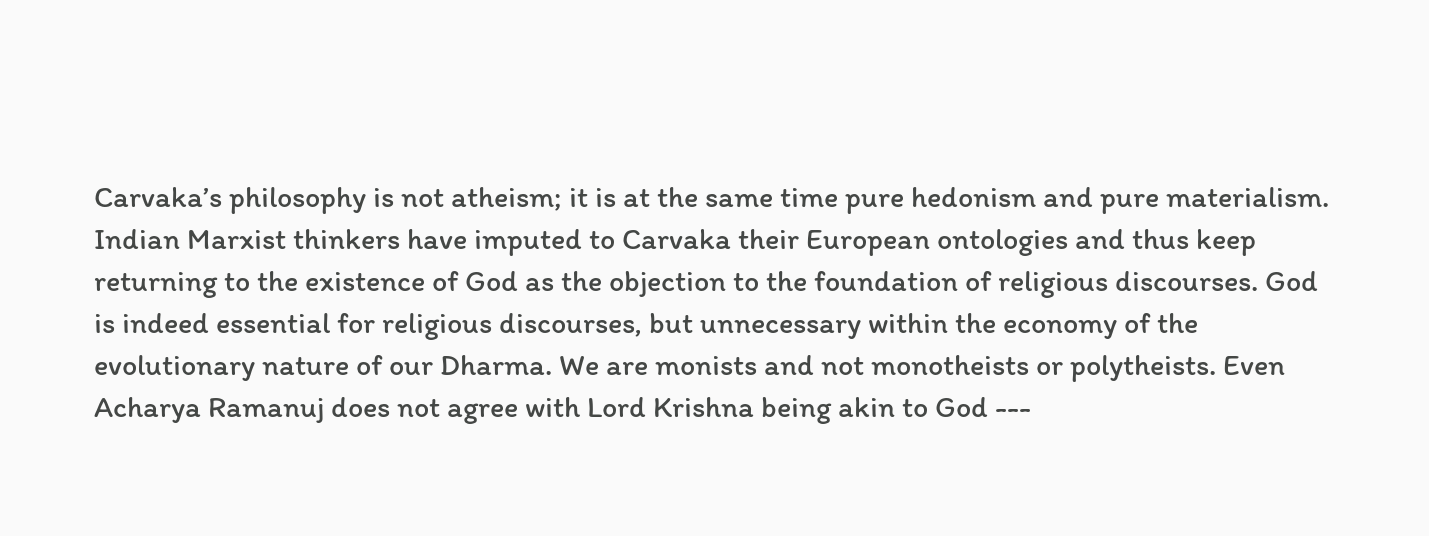Carvaka’s philosophy is not atheism; it is at the same time pure hedonism and pure materialism. Indian Marxist thinkers have imputed to Carvaka their European ontologies and thus keep returning to the existence of God as the objection to the foundation of religious discourses. God is indeed essential for religious discourses, but unnecessary within the economy of the evolutionary nature of our Dharma. We are monists and not monotheists or polytheists. Even Acharya Ramanuj does not agree with Lord Krishna being akin to God ---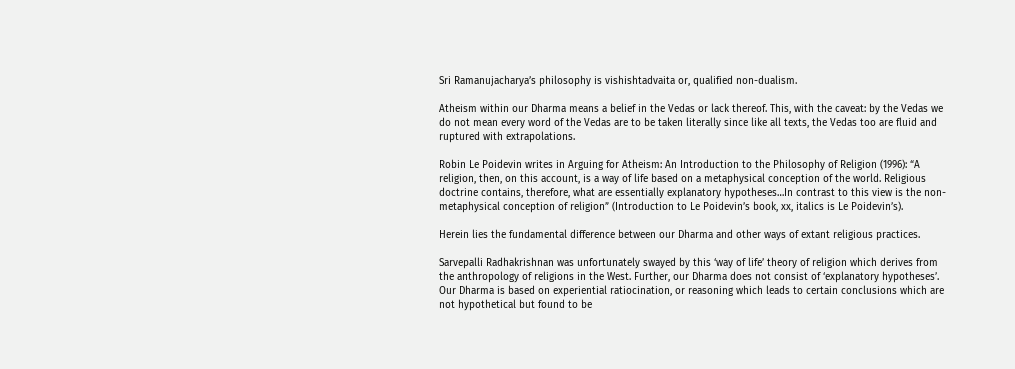Sri Ramanujacharya’s philosophy is vishishtadvaita or, qualified non-dualism.

Atheism within our Dharma means a belief in the Vedas or lack thereof. This, with the caveat: by the Vedas we do not mean every word of the Vedas are to be taken literally since like all texts, the Vedas too are fluid and ruptured with extrapolations.

Robin Le Poidevin writes in Arguing for Atheism: An Introduction to the Philosophy of Religion (1996): “A religion, then, on this account, is a way of life based on a metaphysical conception of the world. Religious doctrine contains, therefore, what are essentially explanatory hypotheses…In contrast to this view is the non-metaphysical conception of religion” (Introduction to Le Poidevin’s book, xx, italics is Le Poidevin’s).

Herein lies the fundamental difference between our Dharma and other ways of extant religious practices.

Sarvepalli Radhakrishnan was unfortunately swayed by this ‘way of life’ theory of religion which derives from the anthropology of religions in the West. Further, our Dharma does not consist of ‘explanatory hypotheses’. Our Dharma is based on experiential ratiocination, or reasoning which leads to certain conclusions which are not hypothetical but found to be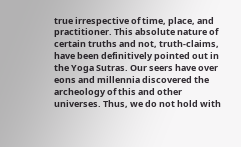true irrespective of time, place, and practitioner. This absolute nature of certain truths and not, truth-claims, have been definitively pointed out in the Yoga Sutras. Our seers have over eons and millennia discovered the archeology of this and other universes. Thus, we do not hold with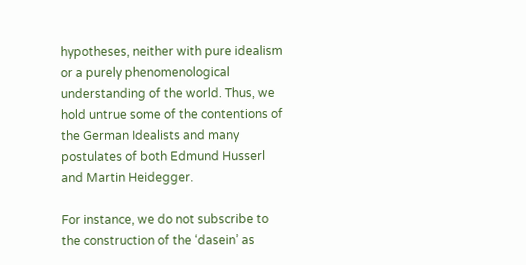hypotheses, neither with pure idealism or a purely phenomenological understanding of the world. Thus, we hold untrue some of the contentions of the German Idealists and many postulates of both Edmund Husserl and Martin Heidegger.

For instance, we do not subscribe to the construction of the ‘dasein’ as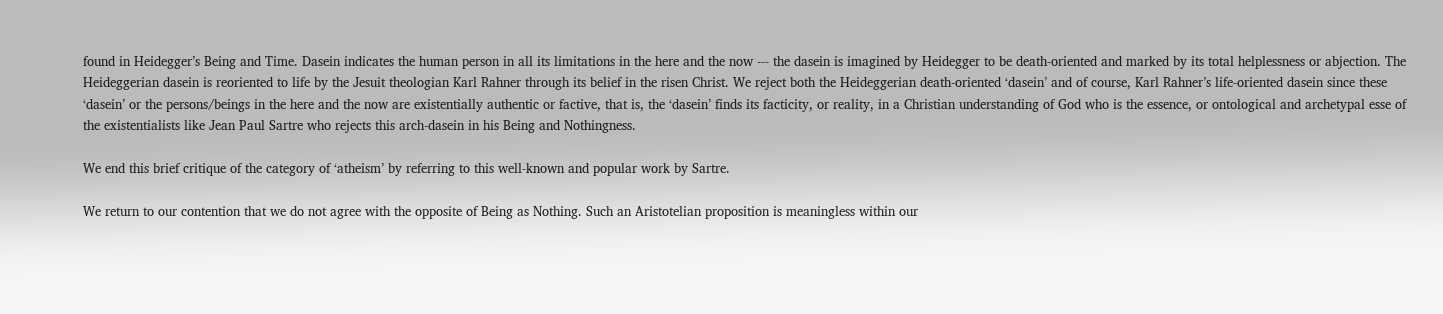found in Heidegger’s Being and Time. Dasein indicates the human person in all its limitations in the here and the now --- the dasein is imagined by Heidegger to be death-oriented and marked by its total helplessness or abjection. The Heideggerian dasein is reoriented to life by the Jesuit theologian Karl Rahner through its belief in the risen Christ. We reject both the Heideggerian death-oriented ‘dasein’ and of course, Karl Rahner’s life-oriented dasein since these ‘dasein’ or the persons/beings in the here and the now are existentially authentic or factive, that is, the ‘dasein’ finds its facticity, or reality, in a Christian understanding of God who is the essence, or ontological and archetypal esse of the existentialists like Jean Paul Sartre who rejects this arch-dasein in his Being and Nothingness.

We end this brief critique of the category of ‘atheism’ by referring to this well-known and popular work by Sartre.

We return to our contention that we do not agree with the opposite of Being as Nothing. Such an Aristotelian proposition is meaningless within our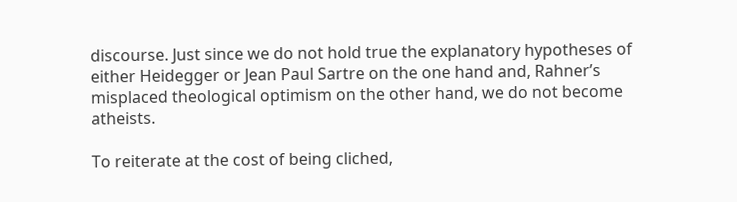discourse. Just since we do not hold true the explanatory hypotheses of either Heidegger or Jean Paul Sartre on the one hand and, Rahner’s misplaced theological optimism on the other hand, we do not become atheists.

To reiterate at the cost of being cliched,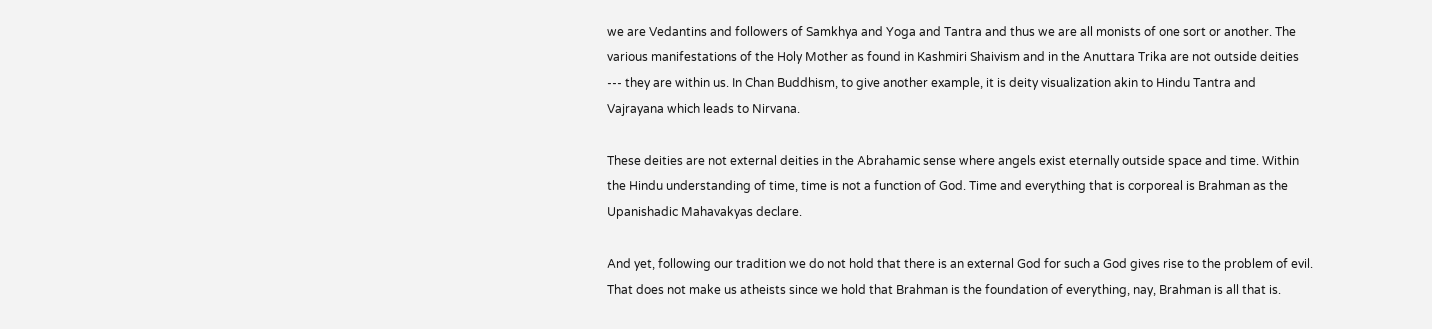we are Vedantins and followers of Samkhya and Yoga and Tantra and thus we are all monists of one sort or another. The various manifestations of the Holy Mother as found in Kashmiri Shaivism and in the Anuttara Trika are not outside deities --- they are within us. In Chan Buddhism, to give another example, it is deity visualization akin to Hindu Tantra and Vajrayana which leads to Nirvana.

These deities are not external deities in the Abrahamic sense where angels exist eternally outside space and time. Within the Hindu understanding of time, time is not a function of God. Time and everything that is corporeal is Brahman as the Upanishadic Mahavakyas declare.

And yet, following our tradition we do not hold that there is an external God for such a God gives rise to the problem of evil. That does not make us atheists since we hold that Brahman is the foundation of everything, nay, Brahman is all that is.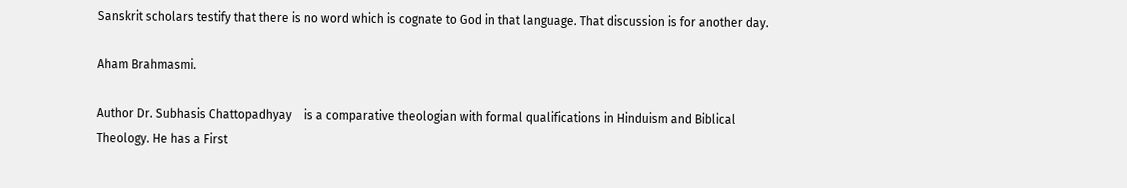Sanskrit scholars testify that there is no word which is cognate to God in that language. That discussion is for another day.

Aham Brahmasmi.

Author Dr. Subhasis Chattopadhyay    is a comparative theologian with formal qualifications in Hinduism and Biblical Theology. He has a First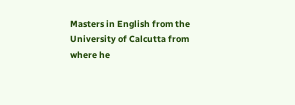Masters in English from the University of Calcutta from where he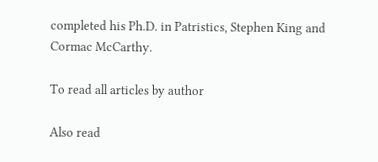completed his Ph.D. in Patristics, Stephen King and Cormac McCarthy.

To read all articles by author

Also read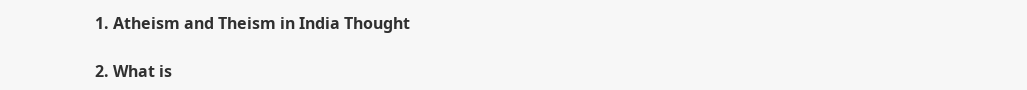1. Atheism and Theism in India Thought

2. What is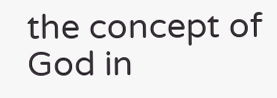the concept of God in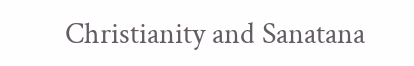Christianity and Sanatana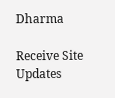Dharma

Receive Site Updates